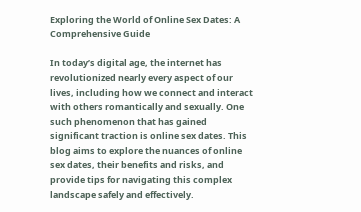Exploring the World of Online Sex Dates: A Comprehensive Guide

In today’s digital age, the internet has revolutionized nearly every aspect of our lives, including how we connect and interact with others romantically and sexually. One such phenomenon that has gained significant traction is online sex dates. This blog aims to explore the nuances of online sex dates, their benefits and risks, and provide tips for navigating this complex landscape safely and effectively.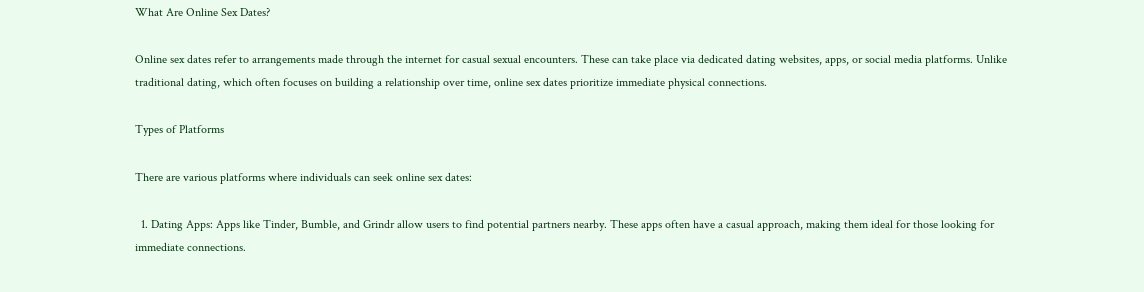What Are Online Sex Dates?

Online sex dates refer to arrangements made through the internet for casual sexual encounters. These can take place via dedicated dating websites, apps, or social media platforms. Unlike traditional dating, which often focuses on building a relationship over time, online sex dates prioritize immediate physical connections.

Types of Platforms

There are various platforms where individuals can seek online sex dates:

  1. Dating Apps: Apps like Tinder, Bumble, and Grindr allow users to find potential partners nearby. These apps often have a casual approach, making them ideal for those looking for immediate connections.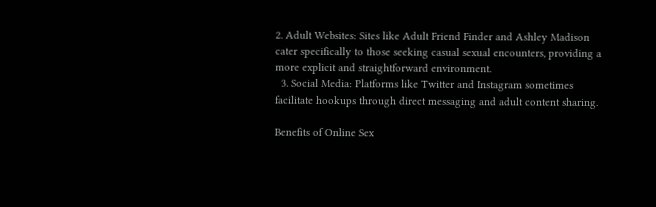2. Adult Websites: Sites like Adult Friend Finder and Ashley Madison cater specifically to those seeking casual sexual encounters, providing a more explicit and straightforward environment.
  3. Social Media: Platforms like Twitter and Instagram sometimes facilitate hookups through direct messaging and adult content sharing.

Benefits of Online Sex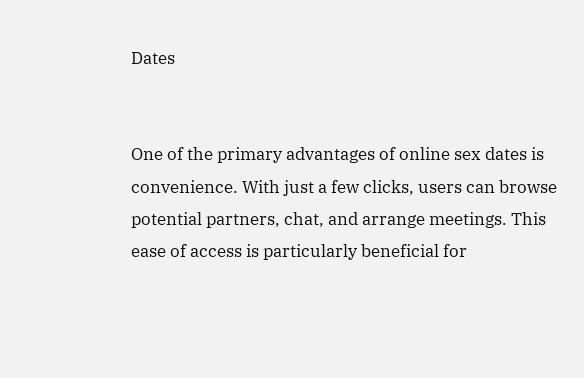Dates


One of the primary advantages of online sex dates is convenience. With just a few clicks, users can browse potential partners, chat, and arrange meetings. This ease of access is particularly beneficial for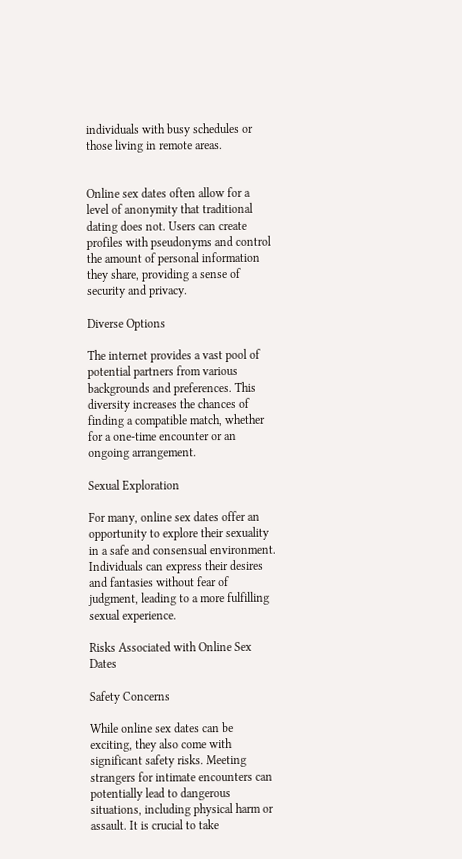individuals with busy schedules or those living in remote areas.


Online sex dates often allow for a level of anonymity that traditional dating does not. Users can create profiles with pseudonyms and control the amount of personal information they share, providing a sense of security and privacy.

Diverse Options

The internet provides a vast pool of potential partners from various backgrounds and preferences. This diversity increases the chances of finding a compatible match, whether for a one-time encounter or an ongoing arrangement.

Sexual Exploration

For many, online sex dates offer an opportunity to explore their sexuality in a safe and consensual environment. Individuals can express their desires and fantasies without fear of judgment, leading to a more fulfilling sexual experience.

Risks Associated with Online Sex Dates

Safety Concerns

While online sex dates can be exciting, they also come with significant safety risks. Meeting strangers for intimate encounters can potentially lead to dangerous situations, including physical harm or assault. It is crucial to take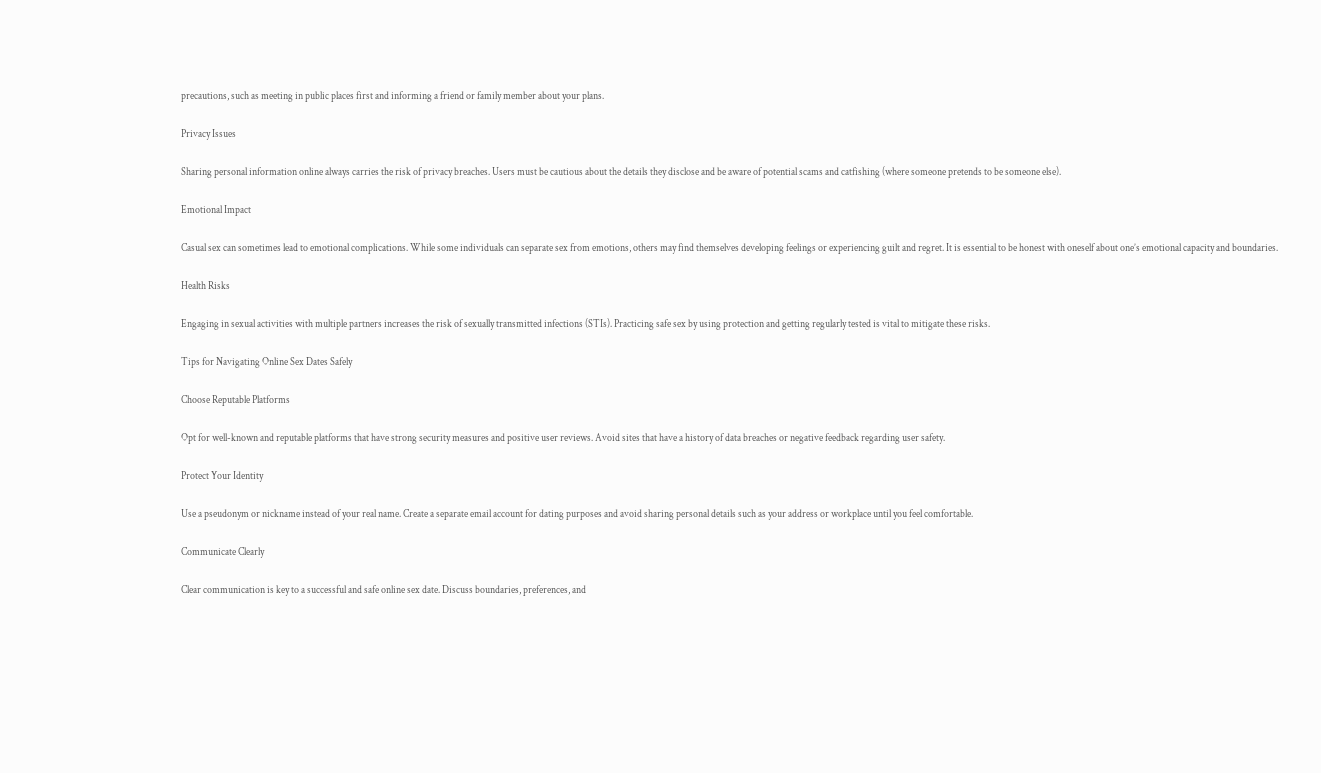precautions, such as meeting in public places first and informing a friend or family member about your plans.

Privacy Issues

Sharing personal information online always carries the risk of privacy breaches. Users must be cautious about the details they disclose and be aware of potential scams and catfishing (where someone pretends to be someone else).

Emotional Impact

Casual sex can sometimes lead to emotional complications. While some individuals can separate sex from emotions, others may find themselves developing feelings or experiencing guilt and regret. It is essential to be honest with oneself about one’s emotional capacity and boundaries.

Health Risks

Engaging in sexual activities with multiple partners increases the risk of sexually transmitted infections (STIs). Practicing safe sex by using protection and getting regularly tested is vital to mitigate these risks.

Tips for Navigating Online Sex Dates Safely

Choose Reputable Platforms

Opt for well-known and reputable platforms that have strong security measures and positive user reviews. Avoid sites that have a history of data breaches or negative feedback regarding user safety.

Protect Your Identity

Use a pseudonym or nickname instead of your real name. Create a separate email account for dating purposes and avoid sharing personal details such as your address or workplace until you feel comfortable.

Communicate Clearly

Clear communication is key to a successful and safe online sex date. Discuss boundaries, preferences, and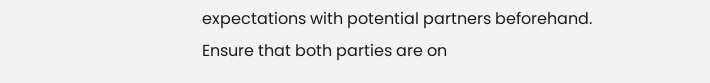expectations with potential partners beforehand. Ensure that both parties are on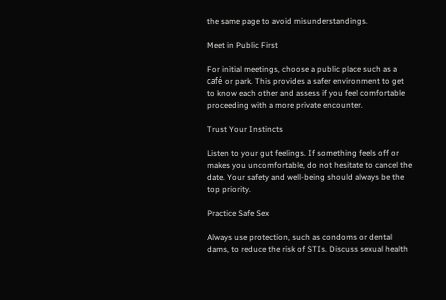the same page to avoid misunderstandings.

Meet in Public First

For initial meetings, choose a public place such as a café or park. This provides a safer environment to get to know each other and assess if you feel comfortable proceeding with a more private encounter.

Trust Your Instincts

Listen to your gut feelings. If something feels off or makes you uncomfortable, do not hesitate to cancel the date. Your safety and well-being should always be the top priority.

Practice Safe Sex

Always use protection, such as condoms or dental dams, to reduce the risk of STIs. Discuss sexual health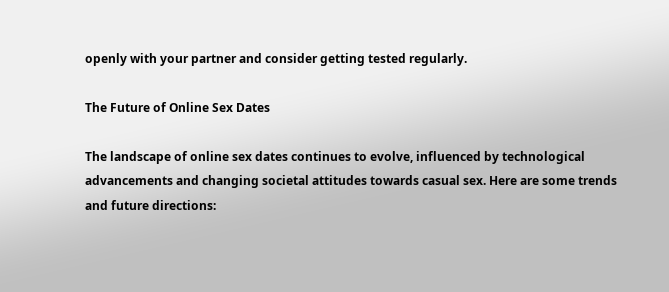openly with your partner and consider getting tested regularly.

The Future of Online Sex Dates

The landscape of online sex dates continues to evolve, influenced by technological advancements and changing societal attitudes towards casual sex. Here are some trends and future directions: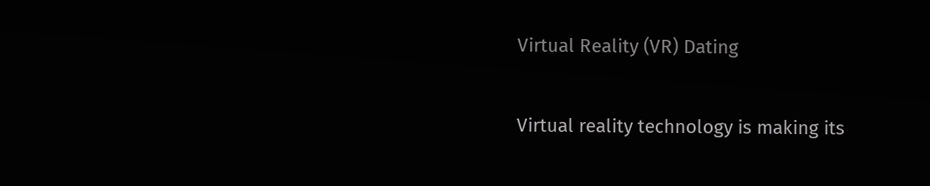Virtual Reality (VR) Dating

Virtual reality technology is making its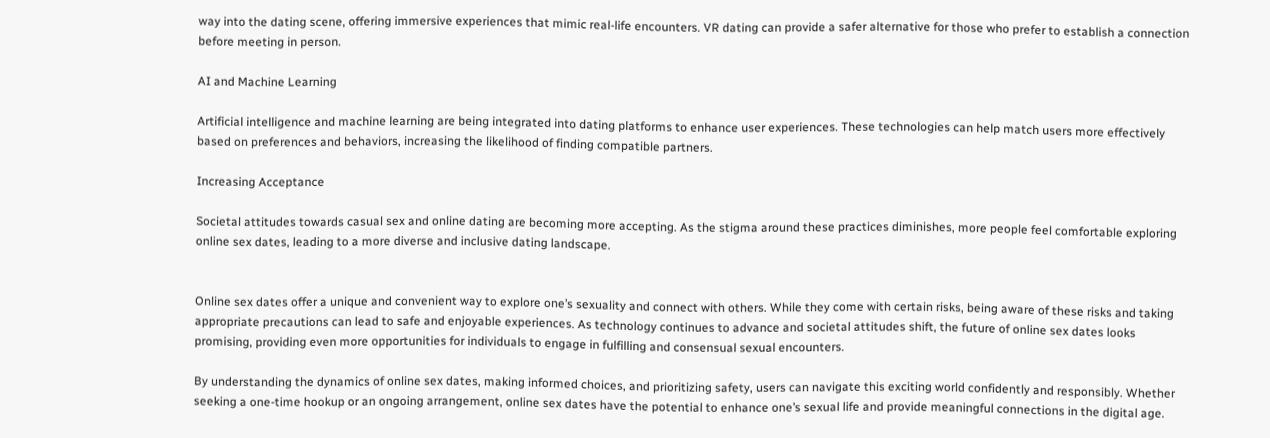way into the dating scene, offering immersive experiences that mimic real-life encounters. VR dating can provide a safer alternative for those who prefer to establish a connection before meeting in person.

AI and Machine Learning

Artificial intelligence and machine learning are being integrated into dating platforms to enhance user experiences. These technologies can help match users more effectively based on preferences and behaviors, increasing the likelihood of finding compatible partners.

Increasing Acceptance

Societal attitudes towards casual sex and online dating are becoming more accepting. As the stigma around these practices diminishes, more people feel comfortable exploring online sex dates, leading to a more diverse and inclusive dating landscape.


Online sex dates offer a unique and convenient way to explore one’s sexuality and connect with others. While they come with certain risks, being aware of these risks and taking appropriate precautions can lead to safe and enjoyable experiences. As technology continues to advance and societal attitudes shift, the future of online sex dates looks promising, providing even more opportunities for individuals to engage in fulfilling and consensual sexual encounters.

By understanding the dynamics of online sex dates, making informed choices, and prioritizing safety, users can navigate this exciting world confidently and responsibly. Whether seeking a one-time hookup or an ongoing arrangement, online sex dates have the potential to enhance one’s sexual life and provide meaningful connections in the digital age.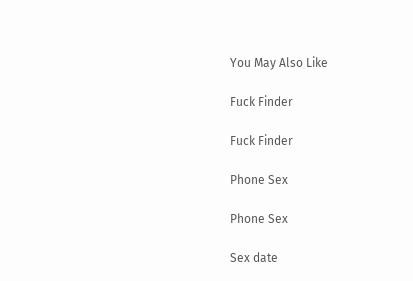You May Also Like

Fuck Finder

Fuck Finder

Phone Sex

Phone Sex

Sex date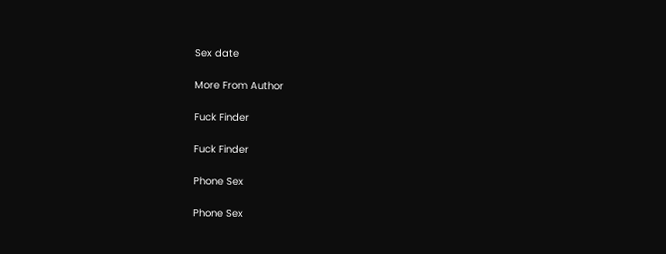Sex date

More From Author

Fuck Finder

Fuck Finder

Phone Sex

Phone Sex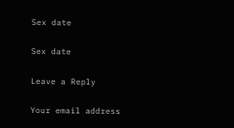Sex date

Sex date

Leave a Reply

Your email address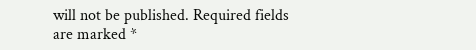will not be published. Required fields are marked *